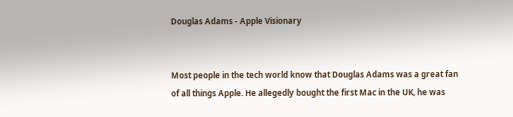Douglas Adams - Apple Visionary


Most people in the tech world know that Douglas Adams was a great fan of all things Apple. He allegedly bought the first Mac in the UK, he was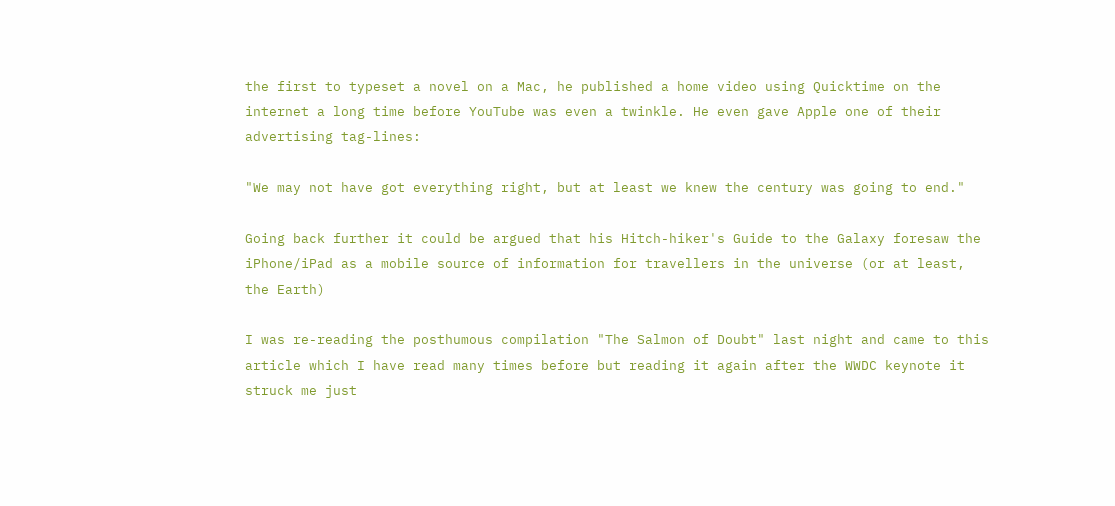the first to typeset a novel on a Mac, he published a home video using Quicktime on the internet a long time before YouTube was even a twinkle. He even gave Apple one of their advertising tag-lines:

"We may not have got everything right, but at least we knew the century was going to end."

Going back further it could be argued that his Hitch-hiker's Guide to the Galaxy foresaw the iPhone/iPad as a mobile source of information for travellers in the universe (or at least, the Earth)

I was re-reading the posthumous compilation "The Salmon of Doubt" last night and came to this article which I have read many times before but reading it again after the WWDC keynote it struck me just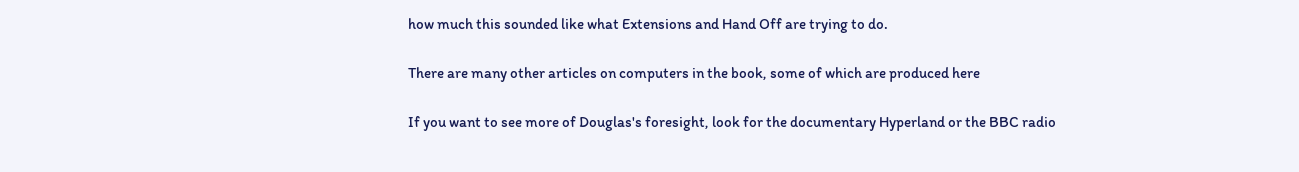how much this sounded like what Extensions and Hand Off are trying to do.

There are many other articles on computers in the book, some of which are produced here

If you want to see more of Douglas's foresight, look for the documentary Hyperland or the BBC radio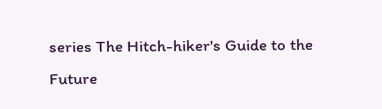series The Hitch-hiker's Guide to the Future